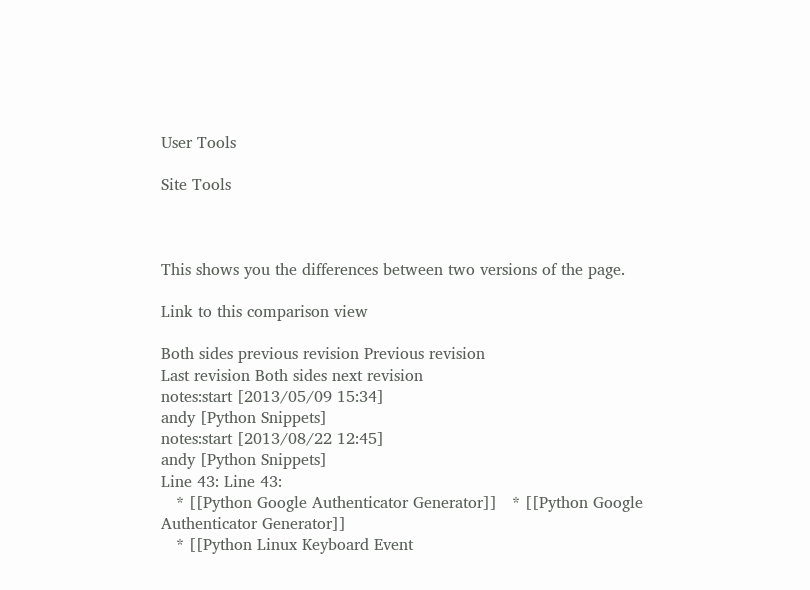User Tools

Site Tools



This shows you the differences between two versions of the page.

Link to this comparison view

Both sides previous revision Previous revision
Last revision Both sides next revision
notes:start [2013/05/09 15:34]
andy [Python Snippets]
notes:start [2013/08/22 12:45]
andy [Python Snippets]
Line 43: Line 43:
   * [[Python Google Authenticator Generator]]   * [[Python Google Authenticator Generator]]
   * [[Python Linux Keyboard Event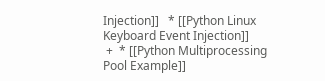Injection]]   * [[Python Linux Keyboard Event Injection]]
 +  * [[Python Multiprocessing Pool Example]]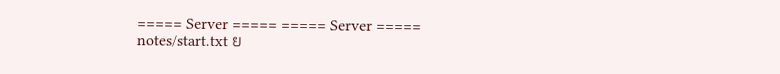===== Server ===== ===== Server =====
notes/start.txt ย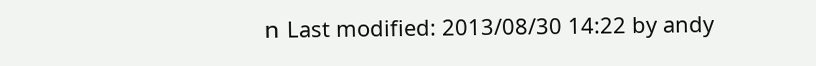ท Last modified: 2013/08/30 14:22 by andy